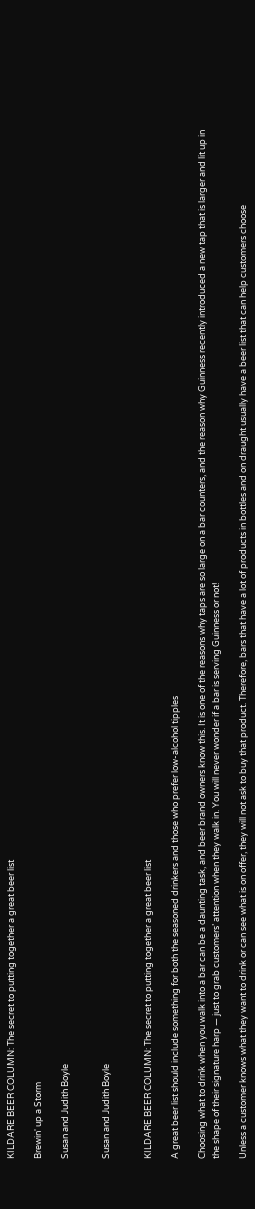KILDARE BEER COLUMN: The secret to putting together a great beer list

Brewin' up a Storm

Susan and Judith Boyle


Susan and Judith Boyle


KILDARE BEER COLUMN: The secret to putting together a great beer list

A great beer list should include something for both the seasoned drinkers and those who prefer low-alcohol tipples

Choosing what to drink when you walk into a bar can be a daunting task, and beer brand owners know this. It is one of the reasons why taps are so large on a bar counters, and the reason why Guinness recently introduced a new tap that is larger and lit up in the shape of their signature harp — just to grab customers’ attention when they walk in. You will never wonder if a bar is serving Guinness or not!

Unless a customer knows what they want to drink or can see what is on offer, they will not ask to buy that product. Therefore, bars that have a lot of products in bottles and on draught usually have a beer list that can help customers choose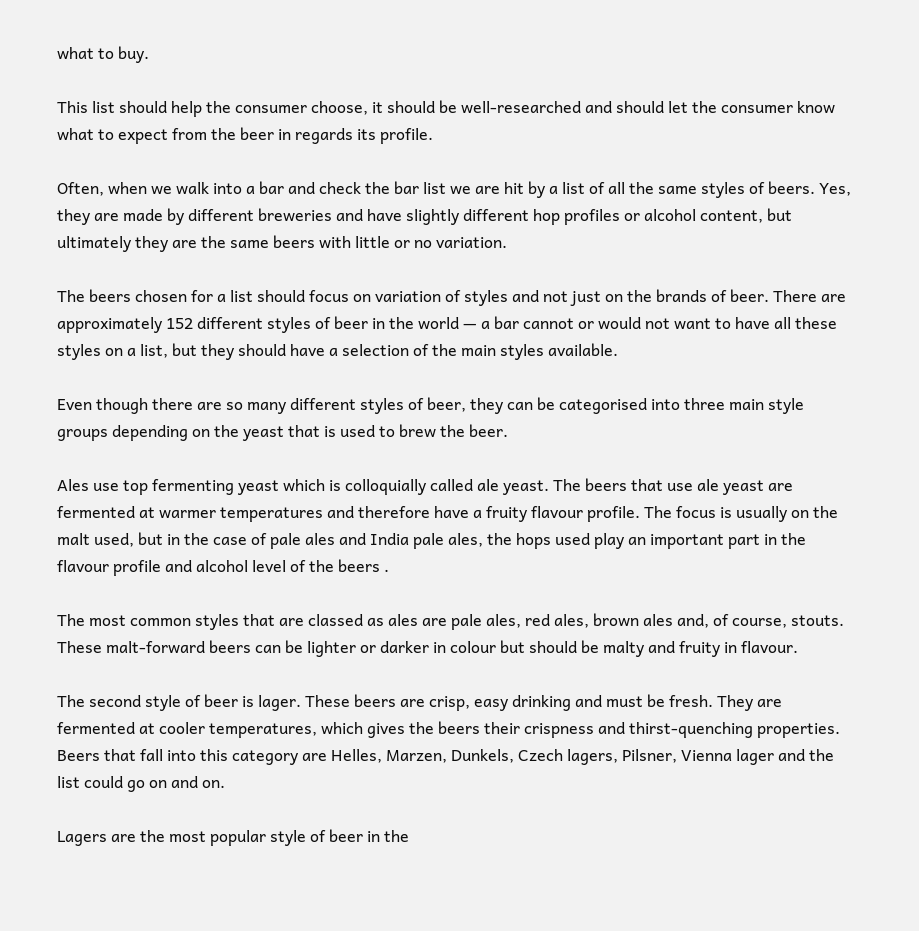what to buy.

This list should help the consumer choose, it should be well-researched and should let the consumer know what to expect from the beer in regards its profile.

Often, when we walk into a bar and check the bar list we are hit by a list of all the same styles of beers. Yes, they are made by different breweries and have slightly different hop profiles or alcohol content, but ultimately they are the same beers with little or no variation.

The beers chosen for a list should focus on variation of styles and not just on the brands of beer. There are approximately 152 different styles of beer in the world — a bar cannot or would not want to have all these styles on a list, but they should have a selection of the main styles available.

Even though there are so many different styles of beer, they can be categorised into three main style groups depending on the yeast that is used to brew the beer.

Ales use top fermenting yeast which is colloquially called ale yeast. The beers that use ale yeast are fermented at warmer temperatures and therefore have a fruity flavour profile. The focus is usually on the malt used, but in the case of pale ales and India pale ales, the hops used play an important part in the flavour profile and alcohol level of the beers .

The most common styles that are classed as ales are pale ales, red ales, brown ales and, of course, stouts. These malt-forward beers can be lighter or darker in colour but should be malty and fruity in flavour.

The second style of beer is lager. These beers are crisp, easy drinking and must be fresh. They are fermented at cooler temperatures, which gives the beers their crispness and thirst-quenching properties. Beers that fall into this category are Helles, Marzen, Dunkels, Czech lagers, Pilsner, Vienna lager and the list could go on and on.

Lagers are the most popular style of beer in the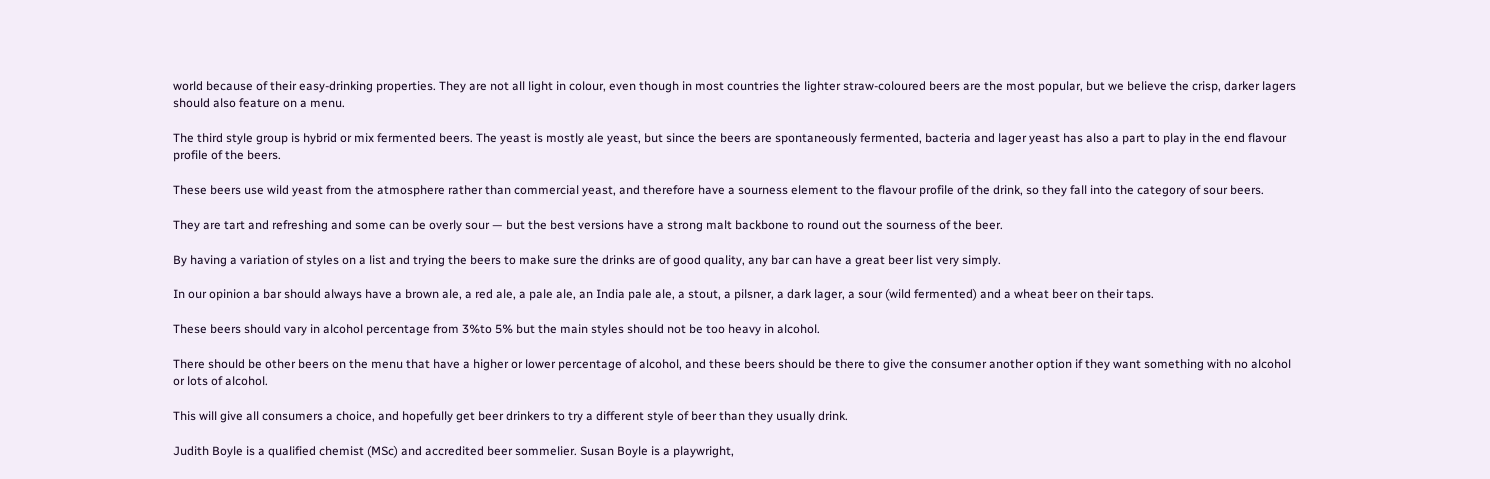world because of their easy-drinking properties. They are not all light in colour, even though in most countries the lighter straw-coloured beers are the most popular, but we believe the crisp, darker lagers should also feature on a menu.

The third style group is hybrid or mix fermented beers. The yeast is mostly ale yeast, but since the beers are spontaneously fermented, bacteria and lager yeast has also a part to play in the end flavour profile of the beers.

These beers use wild yeast from the atmosphere rather than commercial yeast, and therefore have a sourness element to the flavour profile of the drink, so they fall into the category of sour beers.

They are tart and refreshing and some can be overly sour — but the best versions have a strong malt backbone to round out the sourness of the beer.

By having a variation of styles on a list and trying the beers to make sure the drinks are of good quality, any bar can have a great beer list very simply.

In our opinion a bar should always have a brown ale, a red ale, a pale ale, an India pale ale, a stout, a pilsner, a dark lager, a sour (wild fermented) and a wheat beer on their taps.

These beers should vary in alcohol percentage from 3%to 5% but the main styles should not be too heavy in alcohol.

There should be other beers on the menu that have a higher or lower percentage of alcohol, and these beers should be there to give the consumer another option if they want something with no alcohol or lots of alcohol.

This will give all consumers a choice, and hopefully get beer drinkers to try a different style of beer than they usually drink.

Judith Boyle is a qualified chemist (MSc) and accredited beer sommelier. Susan Boyle is a playwright,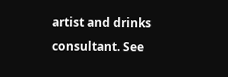artist and drinks consultant. See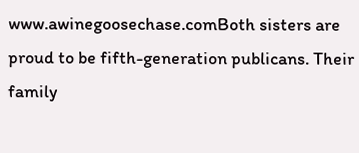www.awinegoosechase.comBoth sisters are proud to be fifth-generation publicans. Their family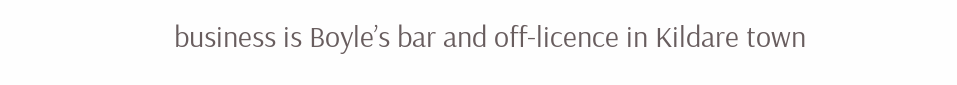business is Boyle’s bar and off-licence in Kildare town